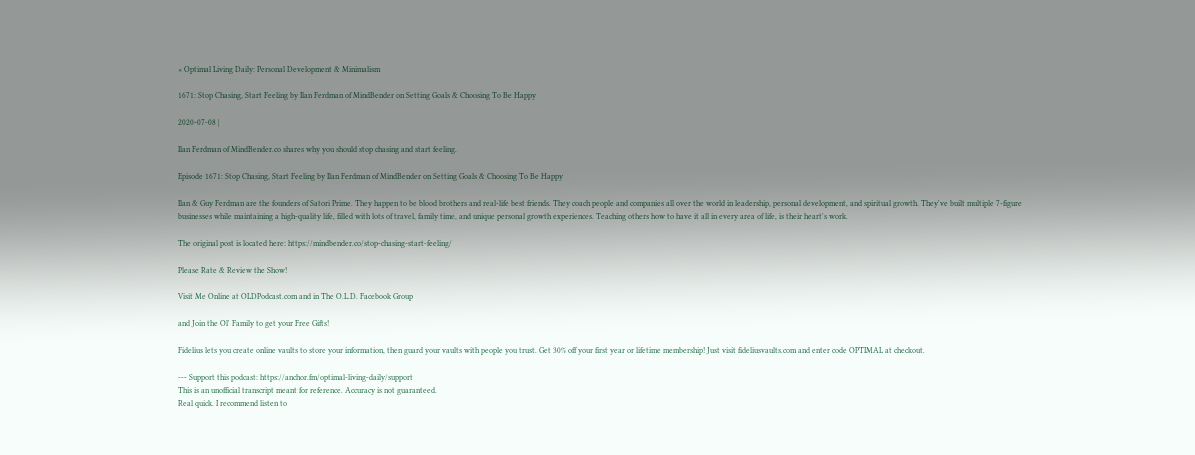« Optimal Living Daily: Personal Development & Minimalism

1671: Stop Chasing, Start Feeling by Ilan Ferdman of MindBender on Setting Goals & Choosing To Be Happy

2020-07-08 |

Ilan Ferdman of MindBender.co shares why you should stop chasing and start feeling.

Episode 1671: Stop Chasing, Start Feeling by Ilan Ferdman of MindBender on Setting Goals & Choosing To Be Happy

Ilan & Guy Ferdman are the founders of Satori Prime. They happen to be blood brothers and real-life best friends. They coach people and companies all over the world in leadership, personal development, and spiritual growth. They've built multiple 7-figure businesses while maintaining a high-quality life, filled with lots of travel, family time, and unique personal growth experiences. Teaching others how to have it all in every area of life, is their heart's work.

The original post is located here: https://mindbender.co/stop-chasing-start-feeling/

Please Rate & Review the Show!

Visit Me Online at OLDPodcast.com and in The O.L.D. Facebook Group

and Join the Ol' Family to get your Free Gifts!

Fidelius lets you create online vaults to store your information, then guard your vaults with people you trust. Get 30% off your first year or lifetime membership! Just visit fideliusvaults.com and enter code OPTIMAL at checkout.

--- Support this podcast: https://anchor.fm/optimal-living-daily/support
This is an unofficial transcript meant for reference. Accuracy is not guaranteed.
Real quick. I recommend listen to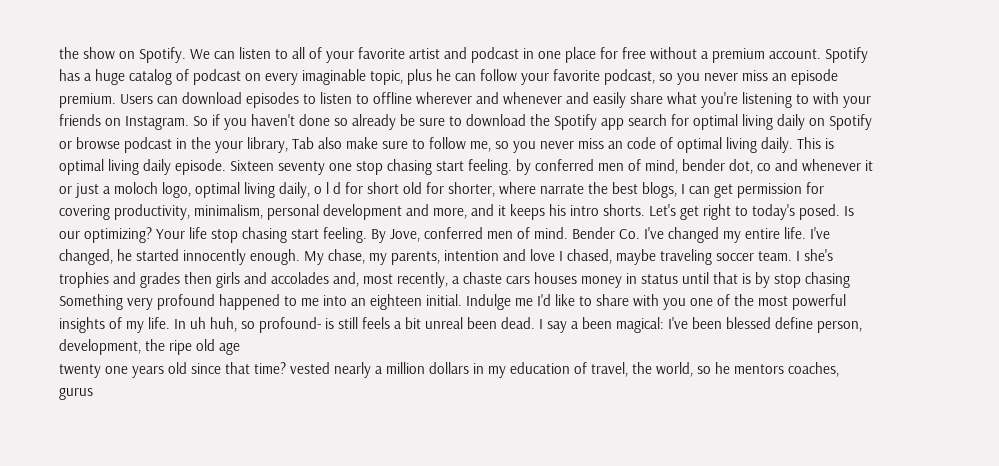the show on Spotify. We can listen to all of your favorite artist and podcast in one place for free without a premium account. Spotify has a huge catalog of podcast on every imaginable topic, plus he can follow your favorite podcast, so you never miss an episode premium. Users can download episodes to listen to offline wherever and whenever and easily share what you're listening to with your friends on Instagram. So if you haven't done so already be sure to download the Spotify app search for optimal living daily on Spotify or browse podcast in the your library, Tab also make sure to follow me, so you never miss an code of optimal living daily. This is optimal living daily episode. Sixteen seventy one stop chasing start feeling. by conferred men of mind, bender dot, co and whenever it or just a moloch logo, optimal living daily, o l d for short old for shorter, where narrate the best blogs, I can get permission for
covering productivity, minimalism, personal development and more, and it keeps his intro shorts. Let's get right to today's posed. Is our optimizing? Your life stop chasing start feeling. By Jove, conferred men of mind. Bender Co. I've changed my entire life. I've changed, he started innocently enough. My chase, my parents, intention and love I chased, maybe traveling soccer team. I she's trophies and grades then girls and accolades and, most recently, a chaste cars houses money in status until that is by stop chasing Something very profound happened to me into an eighteen initial. Indulge me I'd like to share with you one of the most powerful insights of my life. In uh huh, so profound- is still feels a bit unreal been dead. I say a been magical: I've been blessed define person, development, the ripe old age
twenty one years old since that time? vested nearly a million dollars in my education of travel, the world, so he mentors coaches, gurus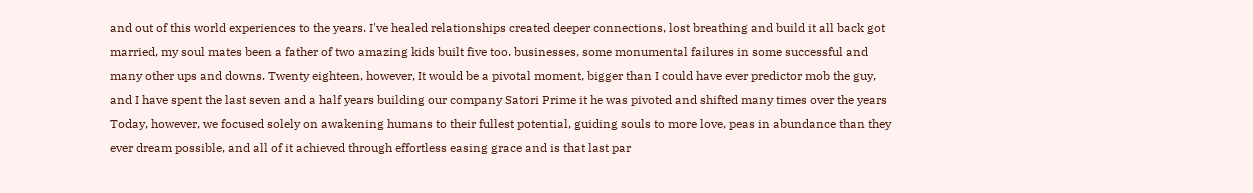and out of this world experiences to the years. I've healed relationships created deeper connections, lost breathing and build it all back got married, my soul mates been a father of two amazing kids built five too. businesses, some monumental failures in some successful and many other ups and downs. Twenty eighteen, however, It would be a pivotal moment, bigger than I could have ever predictor mob the guy, and I have spent the last seven and a half years building our company Satori Prime it he was pivoted and shifted many times over the years Today, however, we focused solely on awakening humans to their fullest potential, guiding souls to more love, peas in abundance than they ever dream possible, and all of it achieved through effortless easing grace and is that last par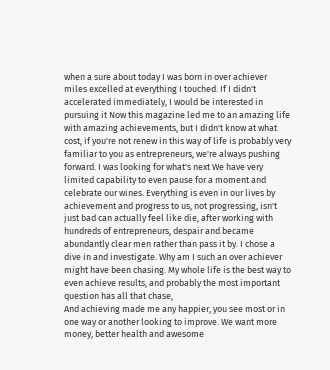when a sure about today I was born in over achiever miles excelled at everything I touched. If I didn't accelerated immediately, I would be interested in pursuing it Now this magazine led me to an amazing life with amazing achievements, but I didn't know at what cost, if you're not renew in this way of life is probably very familiar to you as entrepreneurs, we're always pushing forward. I was looking for what's next We have very limited capability to even pause for a moment and celebrate our wines. Everything is even in our lives by achievement and progress to us, not progressing, isn't just bad can actually feel like die, after working with hundreds of entrepreneurs, despair and became abundantly clear men rather than pass it by. I chose a dive in and investigate. Why am I such an over achiever might have been chasing. My whole life is the best way to even achieve results, and probably the most important question has all that chase,
And achieving made me any happier, you see most or in one way or another looking to improve. We want more money, better health and awesome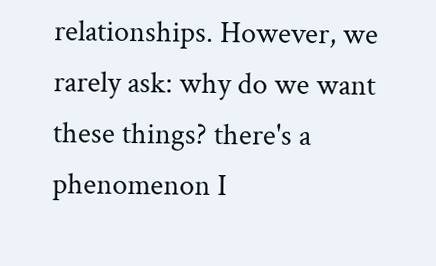relationships. However, we rarely ask: why do we want these things? there's a phenomenon I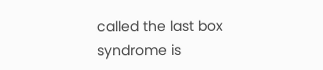called the last box syndrome is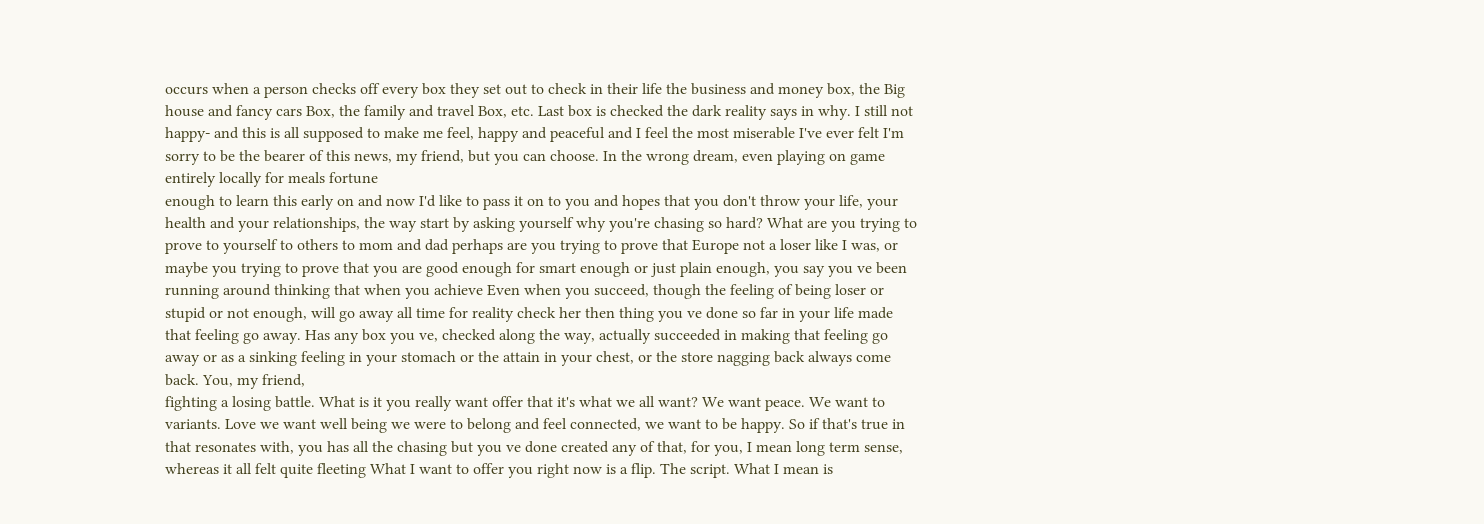occurs when a person checks off every box they set out to check in their life the business and money box, the Big house and fancy cars Box, the family and travel Box, etc. Last box is checked the dark reality says in why. I still not happy- and this is all supposed to make me feel, happy and peaceful and I feel the most miserable I've ever felt I'm sorry to be the bearer of this news, my friend, but you can choose. In the wrong dream, even playing on game entirely locally for meals fortune
enough to learn this early on and now I'd like to pass it on to you and hopes that you don't throw your life, your health and your relationships, the way start by asking yourself why you're chasing so hard? What are you trying to prove to yourself to others to mom and dad perhaps are you trying to prove that Europe not a loser like I was, or maybe you trying to prove that you are good enough for smart enough or just plain enough, you say you ve been running around thinking that when you achieve Even when you succeed, though the feeling of being loser or stupid or not enough, will go away all time for reality check her then thing you ve done so far in your life made that feeling go away. Has any box you ve, checked along the way, actually succeeded in making that feeling go away or as a sinking feeling in your stomach or the attain in your chest, or the store nagging back always come back. You, my friend,
fighting a losing battle. What is it you really want offer that it's what we all want? We want peace. We want to variants. Love we want well being we were to belong and feel connected, we want to be happy. So if that's true in that resonates with, you has all the chasing but you ve done created any of that, for you, I mean long term sense, whereas it all felt quite fleeting What I want to offer you right now is a flip. The script. What I mean is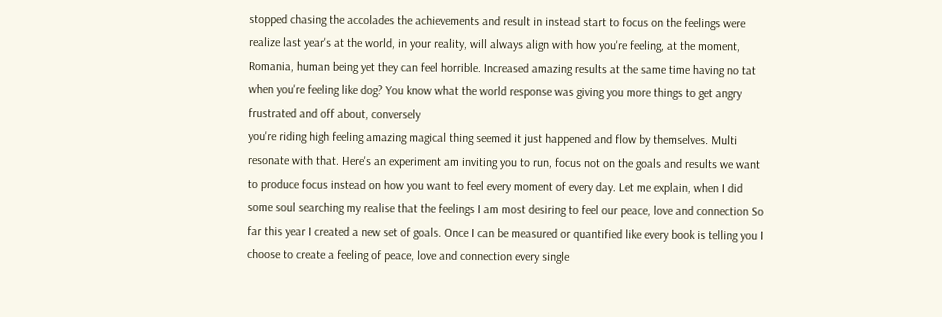stopped chasing the accolades the achievements and result in instead start to focus on the feelings were realize last year's at the world, in your reality, will always align with how you're feeling, at the moment, Romania, human being yet they can feel horrible. Increased amazing results at the same time having no tat when you're feeling like dog? You know what the world response was giving you more things to get angry frustrated and off about, conversely
you're riding high feeling amazing magical thing seemed it just happened and flow by themselves. Multi resonate with that. Here's an experiment am inviting you to run, focus not on the goals and results we want to produce focus instead on how you want to feel every moment of every day. Let me explain, when I did some soul searching my realise that the feelings I am most desiring to feel our peace, love and connection So far this year I created a new set of goals. Once I can be measured or quantified like every book is telling you I choose to create a feeling of peace, love and connection every single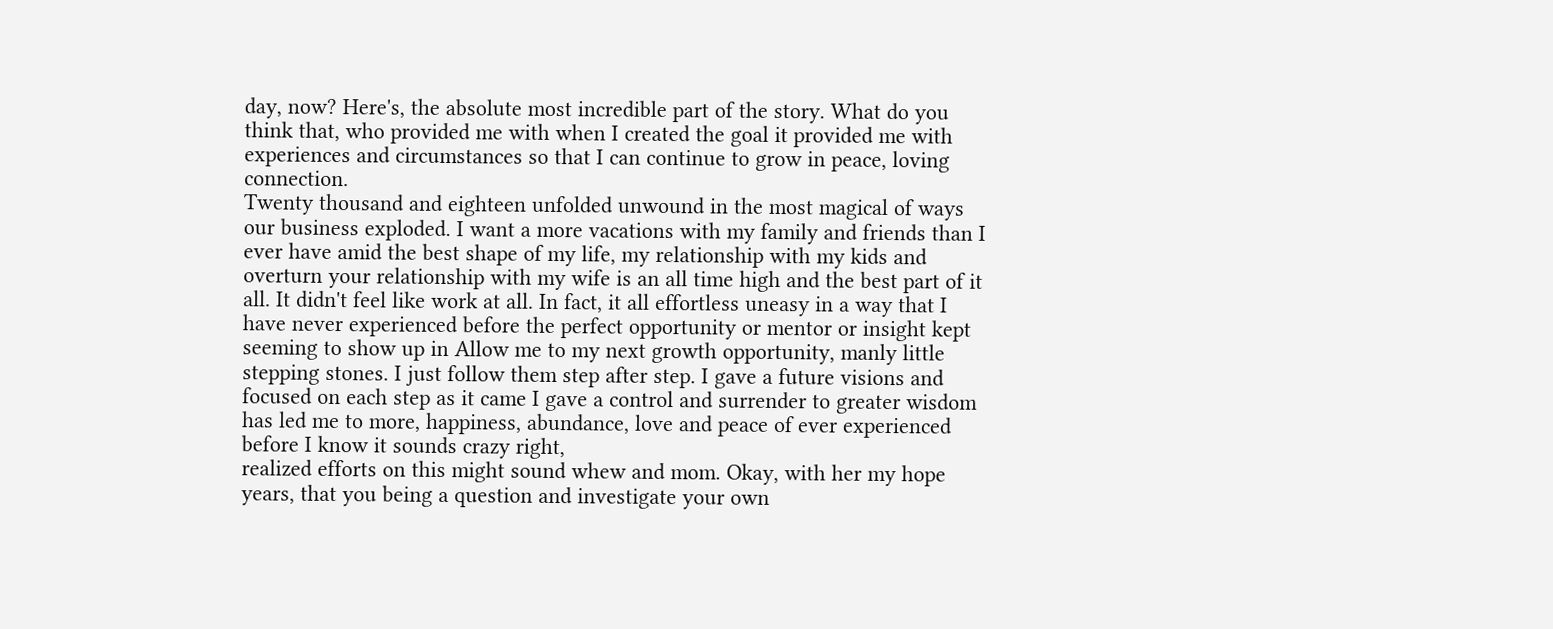day, now? Here's, the absolute most incredible part of the story. What do you think that, who provided me with when I created the goal it provided me with experiences and circumstances so that I can continue to grow in peace, loving connection.
Twenty thousand and eighteen unfolded unwound in the most magical of ways our business exploded. I want a more vacations with my family and friends than I ever have amid the best shape of my life, my relationship with my kids and overturn your relationship with my wife is an all time high and the best part of it all. It didn't feel like work at all. In fact, it all effortless uneasy in a way that I have never experienced before the perfect opportunity or mentor or insight kept seeming to show up in Allow me to my next growth opportunity, manly little stepping stones. I just follow them step after step. I gave a future visions and focused on each step as it came I gave a control and surrender to greater wisdom has led me to more, happiness, abundance, love and peace of ever experienced before I know it sounds crazy right,
realized efforts on this might sound whew and mom. Okay, with her my hope years, that you being a question and investigate your own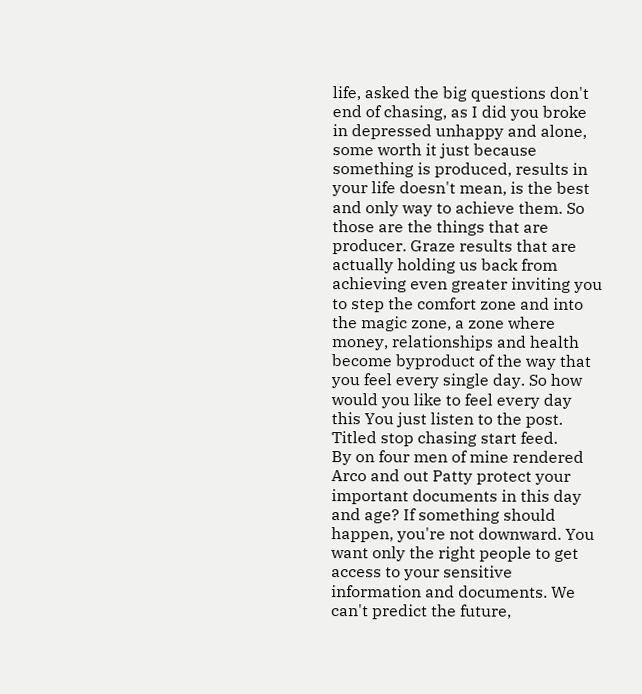life, asked the big questions don't end of chasing, as I did you broke in depressed unhappy and alone, some worth it just because something is produced, results in your life doesn't mean, is the best and only way to achieve them. So those are the things that are producer. Graze results that are actually holding us back from achieving even greater inviting you to step the comfort zone and into the magic zone, a zone where money, relationships and health become byproduct of the way that you feel every single day. So how would you like to feel every day this You just listen to the post. Titled stop chasing start feed.
By on four men of mine rendered Arco and out Patty protect your important documents in this day and age? If something should happen, you're not downward. You want only the right people to get access to your sensitive information and documents. We can't predict the future,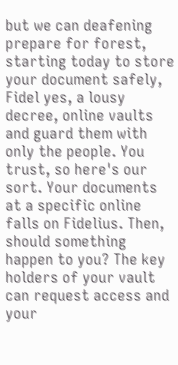but we can deafening prepare for forest, starting today to store your document safely, Fidel yes, a lousy decree, online vaults and guard them with only the people. You trust, so here's our sort. Your documents at a specific online falls on Fidelius. Then, should something happen to you? The key holders of your vault can request access and your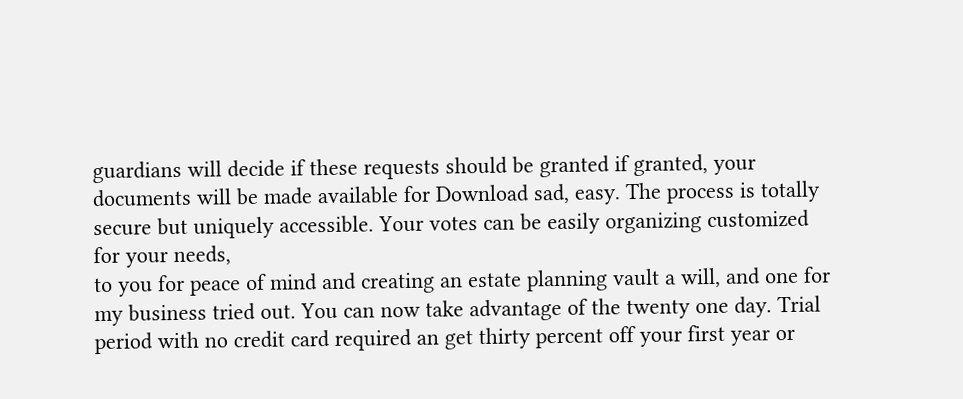guardians will decide if these requests should be granted if granted, your documents will be made available for Download sad, easy. The process is totally secure but uniquely accessible. Your votes can be easily organizing customized for your needs,
to you for peace of mind and creating an estate planning vault a will, and one for my business tried out. You can now take advantage of the twenty one day. Trial period with no credit card required an get thirty percent off your first year or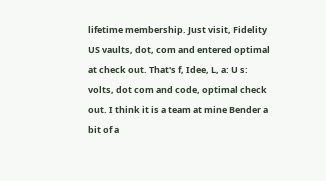lifetime membership. Just visit, Fidelity US vaults, dot, com and entered optimal at check out. That's f, Idee, L, a: U s: volts, dot com and code, optimal check out. I think it is a team at mine Bender a bit of a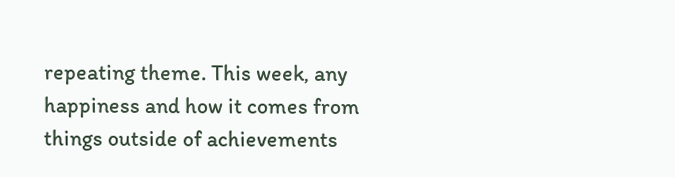repeating theme. This week, any happiness and how it comes from things outside of achievements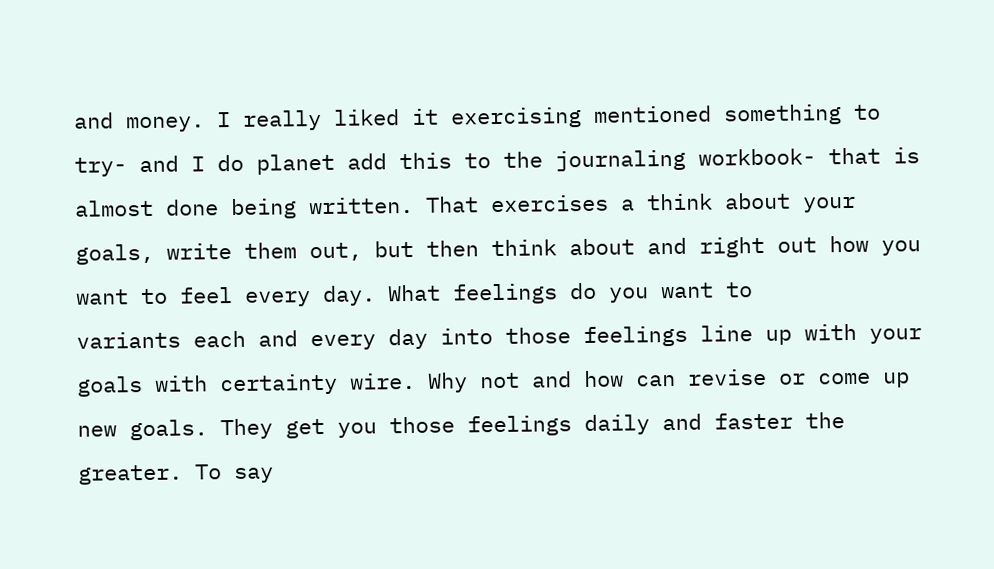and money. I really liked it exercising mentioned something to try- and I do planet add this to the journaling workbook- that is almost done being written. That exercises a think about your goals, write them out, but then think about and right out how you want to feel every day. What feelings do you want to
variants each and every day into those feelings line up with your goals with certainty wire. Why not and how can revise or come up new goals. They get you those feelings daily and faster the greater. To say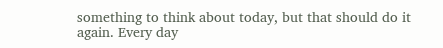something to think about today, but that should do it again. Every day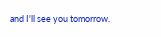and I'll see you tomorrow.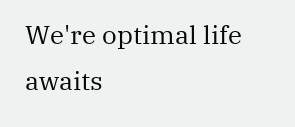We're optimal life awaits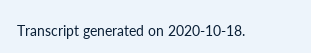Transcript generated on 2020-10-18.